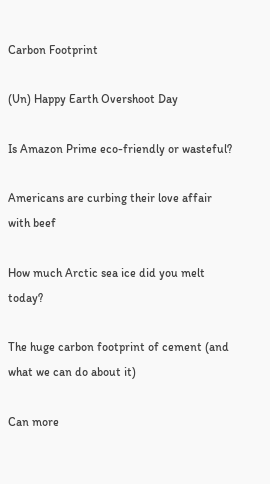Carbon Footprint

(Un) Happy Earth Overshoot Day

Is Amazon Prime eco-friendly or wasteful?

Americans are curbing their love affair with beef

How much Arctic sea ice did you melt today?

The huge carbon footprint of cement (and what we can do about it)

Can more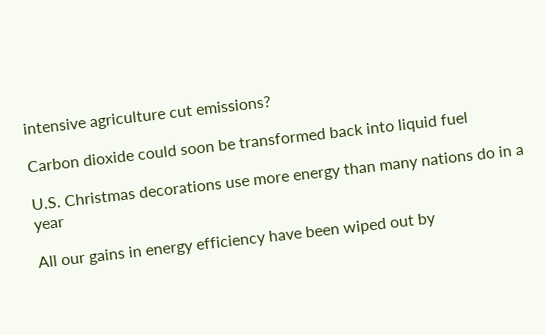intensive agriculture cut emissions?

Carbon dioxide could soon be transformed back into liquid fuel

U.S. Christmas decorations use more energy than many nations do in a year

All our gains in energy efficiency have been wiped out by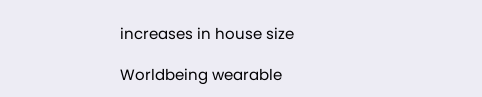increases in house size

Worldbeing wearable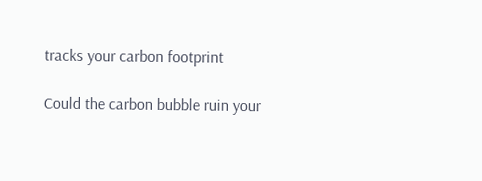tracks your carbon footprint

Could the carbon bubble ruin your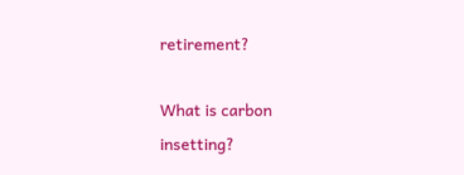retirement?

What is carbon insetting?